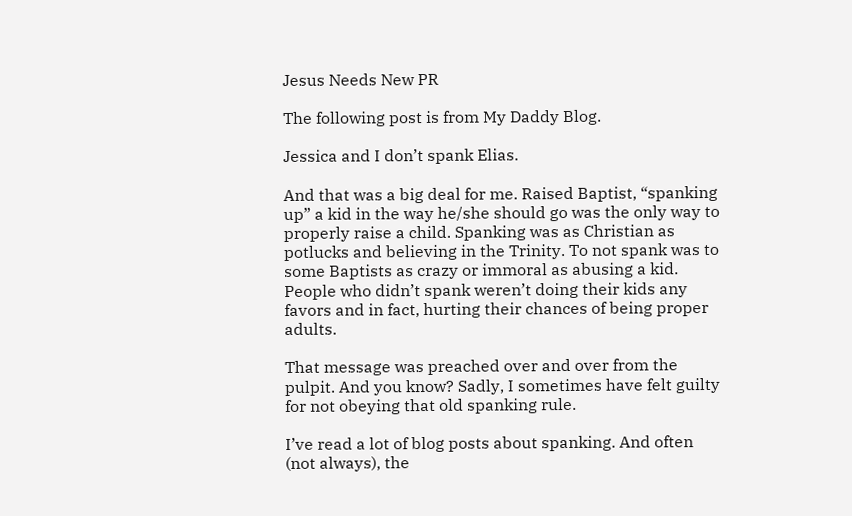Jesus Needs New PR

The following post is from My Daddy Blog.

Jessica and I don’t spank Elias.

And that was a big deal for me. Raised Baptist, “spanking up” a kid in the way he/she should go was the only way to properly raise a child. Spanking was as Christian as potlucks and believing in the Trinity. To not spank was to some Baptists as crazy or immoral as abusing a kid. People who didn’t spank weren’t doing their kids any favors and in fact, hurting their chances of being proper adults.

That message was preached over and over from the pulpit. And you know? Sadly, I sometimes have felt guilty for not obeying that old spanking rule.

I’ve read a lot of blog posts about spanking. And often (not always), the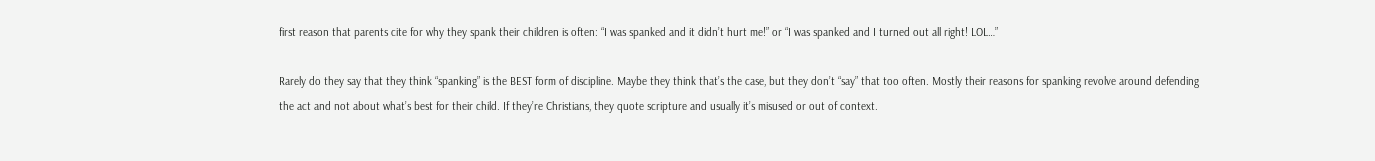first reason that parents cite for why they spank their children is often: “I was spanked and it didn’t hurt me!” or “I was spanked and I turned out all right! LOL…”

Rarely do they say that they think “spanking” is the BEST form of discipline. Maybe they think that’s the case, but they don’t “say” that too often. Mostly their reasons for spanking revolve around defending the act and not about what’s best for their child. If they’re Christians, they quote scripture and usually it’s misused or out of context.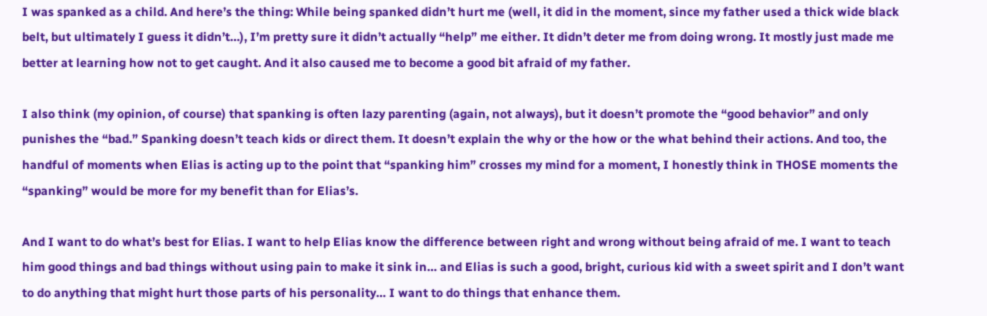I was spanked as a child. And here’s the thing: While being spanked didn’t hurt me (well, it did in the moment, since my father used a thick wide black belt, but ultimately I guess it didn’t…), I’m pretty sure it didn’t actually “help” me either. It didn’t deter me from doing wrong. It mostly just made me better at learning how not to get caught. And it also caused me to become a good bit afraid of my father.

I also think (my opinion, of course) that spanking is often lazy parenting (again, not always), but it doesn’t promote the “good behavior” and only punishes the “bad.” Spanking doesn’t teach kids or direct them. It doesn’t explain the why or the how or the what behind their actions. And too, the handful of moments when Elias is acting up to the point that “spanking him” crosses my mind for a moment, I honestly think in THOSE moments the “spanking” would be more for my benefit than for Elias’s.

And I want to do what’s best for Elias. I want to help Elias know the difference between right and wrong without being afraid of me. I want to teach him good things and bad things without using pain to make it sink in… and Elias is such a good, bright, curious kid with a sweet spirit and I don’t want to do anything that might hurt those parts of his personality… I want to do things that enhance them.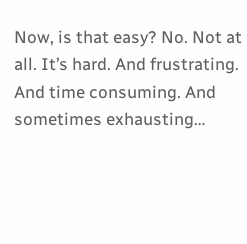Now, is that easy? No. Not at all. It’s hard. And frustrating. And time consuming. And sometimes exhausting…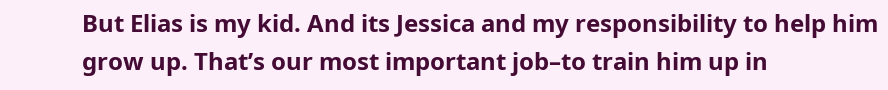But Elias is my kid. And its Jessica and my responsibility to help him grow up. That’s our most important job–to train him up in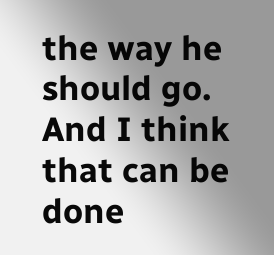the way he should go. And I think that can be done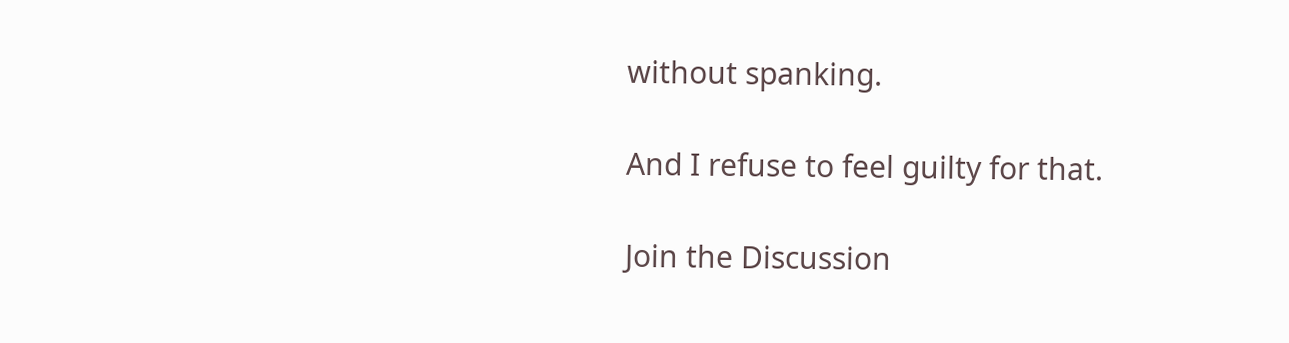without spanking.

And I refuse to feel guilty for that.

Join the Discussion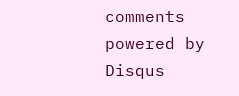comments powered by Disqus